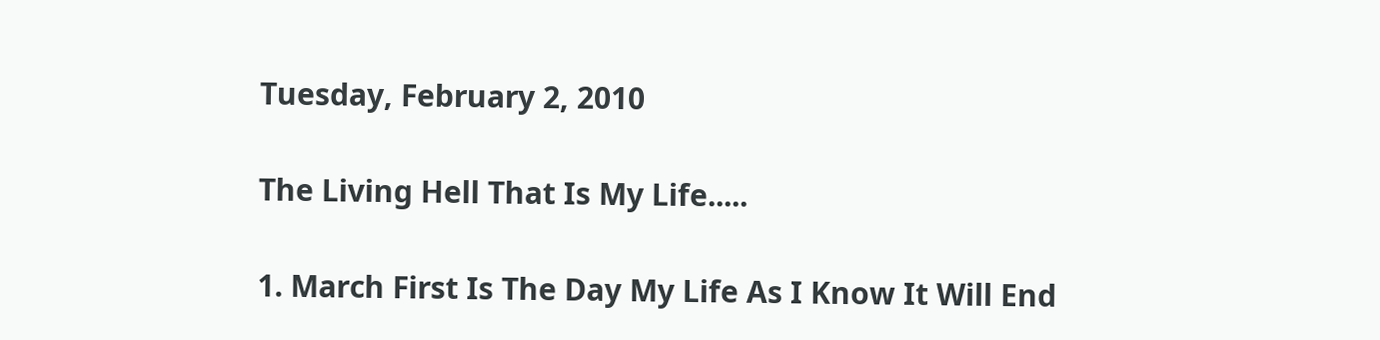Tuesday, February 2, 2010

The Living Hell That Is My Life.....

1. March First Is The Day My Life As I Know It Will End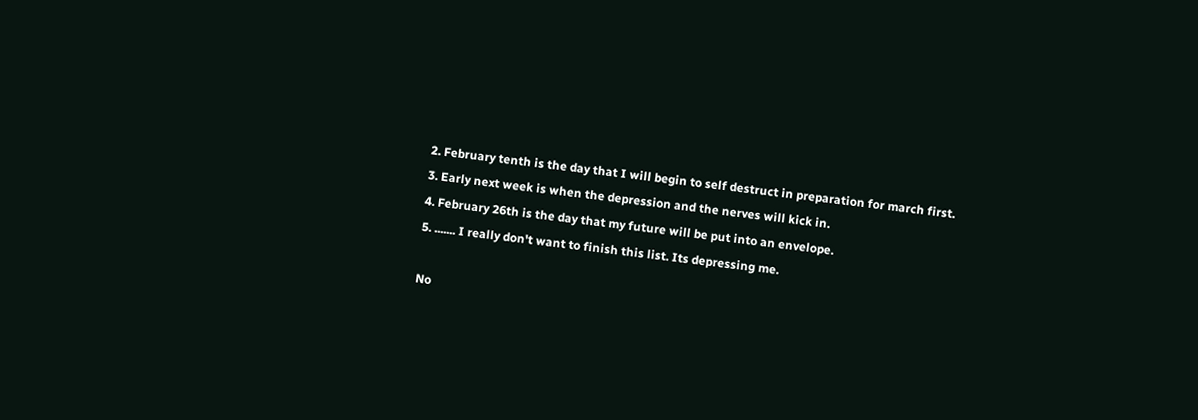2. February tenth is the day that I will begin to self destruct in preparation for march first.
3. Early next week is when the depression and the nerves will kick in.
4. February 26th is the day that my future will be put into an envelope.
5. ....... I really don't want to finish this list. Its depressing me.

No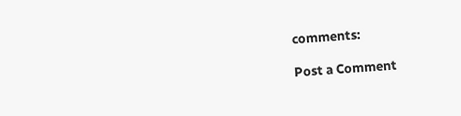comments:

Post a Comment